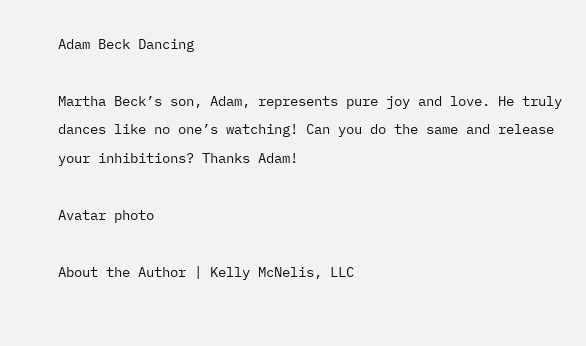Adam Beck Dancing

Martha Beck’s son, Adam, represents pure joy and love. He truly dances like no one’s watching! Can you do the same and release your inhibitions? Thanks Adam!

Avatar photo

About the Author | Kelly McNelis, LLC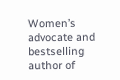Women’s advocate and bestselling author of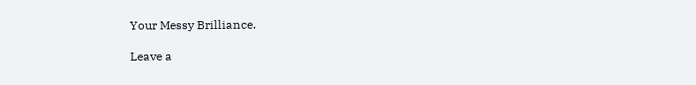Your Messy Brilliance.

Leave a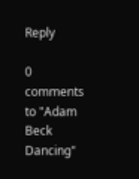Reply

0 comments to "Adam Beck Dancing"